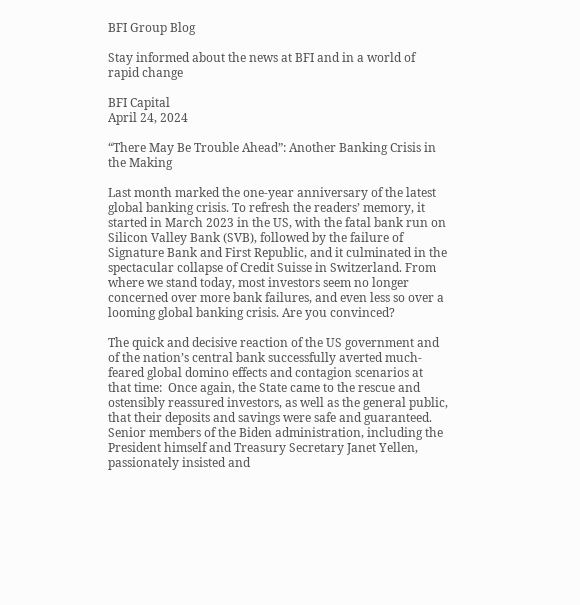BFI Group Blog

Stay informed about the news at BFI and in a world of rapid change

BFI Capital
April 24, 2024

“There May Be Trouble Ahead”: Another Banking Crisis in the Making

Last month marked the one-year anniversary of the latest global banking crisis. To refresh the readers’ memory, it started in March 2023 in the US, with the fatal bank run on Silicon Valley Bank (SVB), followed by the failure of Signature Bank and First Republic, and it culminated in the spectacular collapse of Credit Suisse in Switzerland. From where we stand today, most investors seem no longer concerned over more bank failures, and even less so over a looming global banking crisis. Are you convinced?

The quick and decisive reaction of the US government and of the nation’s central bank successfully averted much-feared global domino effects and contagion scenarios at that time:  Once again, the State came to the rescue and ostensibly reassured investors, as well as the general public, that their deposits and savings were safe and guaranteed. Senior members of the Biden administration, including the President himself and Treasury Secretary Janet Yellen, passionately insisted and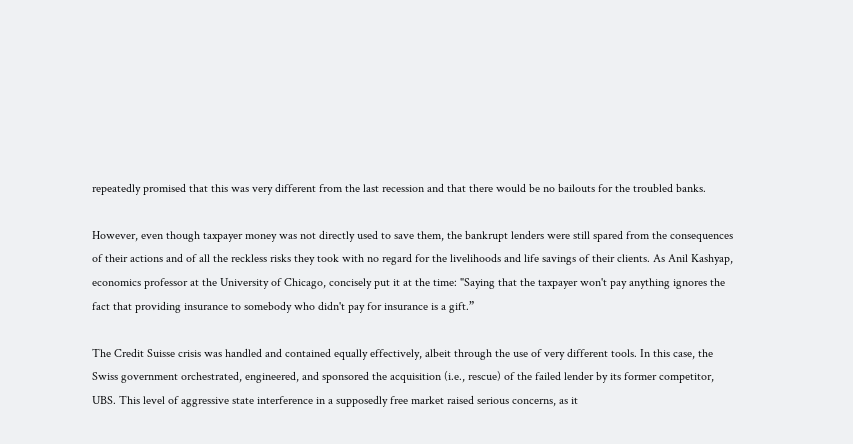repeatedly promised that this was very different from the last recession and that there would be no bailouts for the troubled banks.

However, even though taxpayer money was not directly used to save them, the bankrupt lenders were still spared from the consequences of their actions and of all the reckless risks they took with no regard for the livelihoods and life savings of their clients. As Anil Kashyap, economics professor at the University of Chicago, concisely put it at the time: "Saying that the taxpayer won't pay anything ignores the fact that providing insurance to somebody who didn't pay for insurance is a gift.”

The Credit Suisse crisis was handled and contained equally effectively, albeit through the use of very different tools. In this case, the Swiss government orchestrated, engineered, and sponsored the acquisition (i.e., rescue) of the failed lender by its former competitor, UBS. This level of aggressive state interference in a supposedly free market raised serious concerns, as it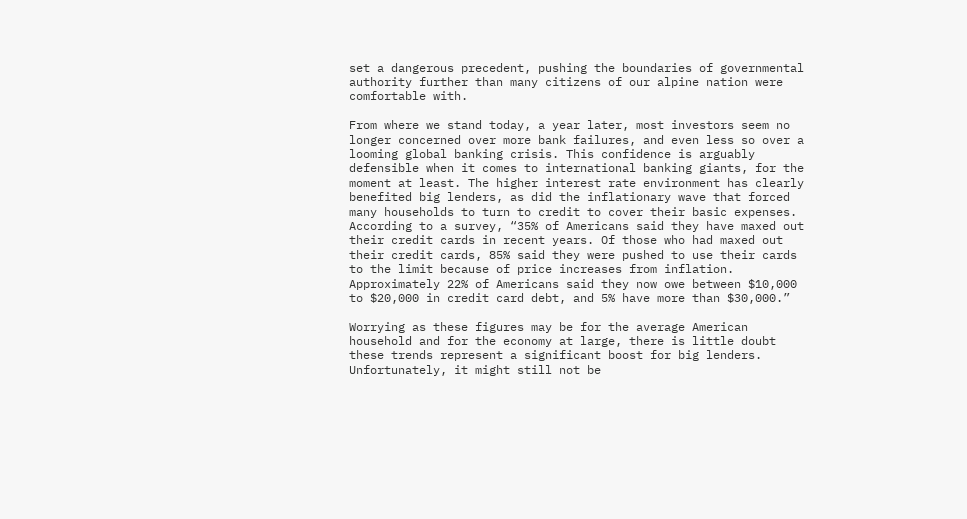set a dangerous precedent, pushing the boundaries of governmental authority further than many citizens of our alpine nation were comfortable with.

From where we stand today, a year later, most investors seem no longer concerned over more bank failures, and even less so over a looming global banking crisis. This confidence is arguably defensible when it comes to international banking giants, for the moment at least. The higher interest rate environment has clearly benefited big lenders, as did the inflationary wave that forced many households to turn to credit to cover their basic expenses. According to a survey, “35% of Americans said they have maxed out their credit cards in recent years. Of those who had maxed out their credit cards, 85% said they were pushed to use their cards to the limit because of price increases from inflation. Approximately 22% of Americans said they now owe between $10,000 to $20,000 in credit card debt, and 5% have more than $30,000.”

Worrying as these figures may be for the average American household and for the economy at large, there is little doubt these trends represent a significant boost for big lenders. Unfortunately, it might still not be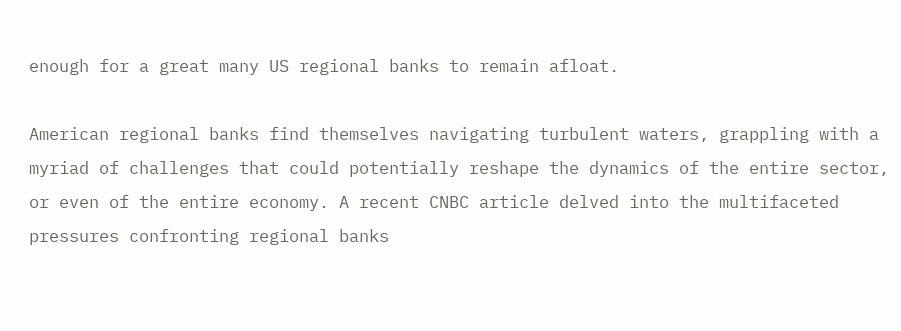enough for a great many US regional banks to remain afloat.

American regional banks find themselves navigating turbulent waters, grappling with a myriad of challenges that could potentially reshape the dynamics of the entire sector, or even of the entire economy. A recent CNBC article delved into the multifaceted pressures confronting regional banks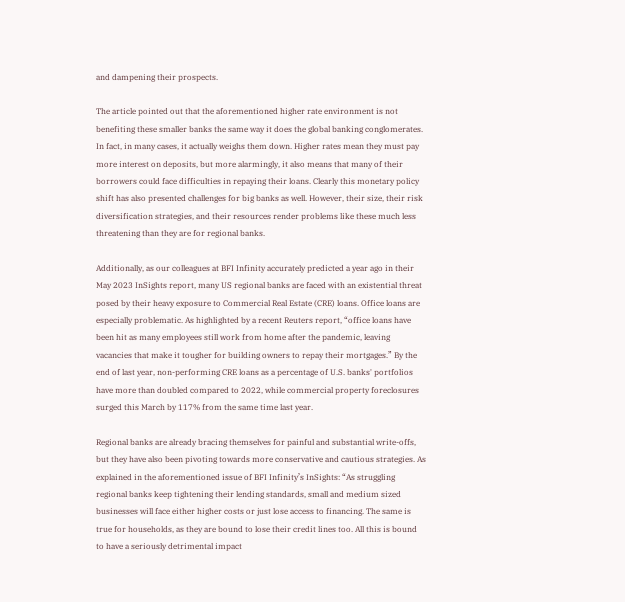and dampening their prospects.

The article pointed out that the aforementioned higher rate environment is not benefiting these smaller banks the same way it does the global banking conglomerates. In fact, in many cases, it actually weighs them down. Higher rates mean they must pay more interest on deposits, but more alarmingly, it also means that many of their borrowers could face difficulties in repaying their loans. Clearly this monetary policy shift has also presented challenges for big banks as well. However, their size, their risk diversification strategies, and their resources render problems like these much less threatening than they are for regional banks.

Additionally, as our colleagues at BFI Infinity accurately predicted a year ago in their May 2023 InSights report, many US regional banks are faced with an existential threat posed by their heavy exposure to Commercial Real Estate (CRE) loans. Office loans are especially problematic. As highlighted by a recent Reuters report, “office loans have been hit as many employees still work from home after the pandemic, leaving vacancies that make it tougher for building owners to repay their mortgages.” By the end of last year, non-performing CRE loans as a percentage of U.S. banks' portfolios have more than doubled compared to 2022, while commercial property foreclosures surged this March by 117% from the same time last year.

Regional banks are already bracing themselves for painful and substantial write-offs, but they have also been pivoting towards more conservative and cautious strategies. As explained in the aforementioned issue of BFI Infinity’s InSights: “As struggling regional banks keep tightening their lending standards, small and medium sized businesses will face either higher costs or just lose access to financing. The same is true for households, as they are bound to lose their credit lines too. All this is bound to have a seriously detrimental impact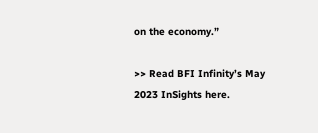on the economy.”

>> Read BFI Infinity’s May 2023 InSights here.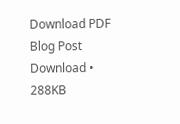Download PDF Blog Post
Download • 288KB